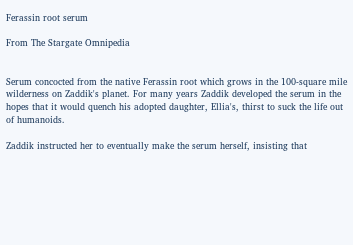Ferassin root serum

From The Stargate Omnipedia


Serum concocted from the native Ferassin root which grows in the 100-square mile wilderness on Zaddik's planet. For many years Zaddik developed the serum in the hopes that it would quench his adopted daughter, Ellia's, thirst to suck the life out of humanoids.

Zaddik instructed her to eventually make the serum herself, insisting that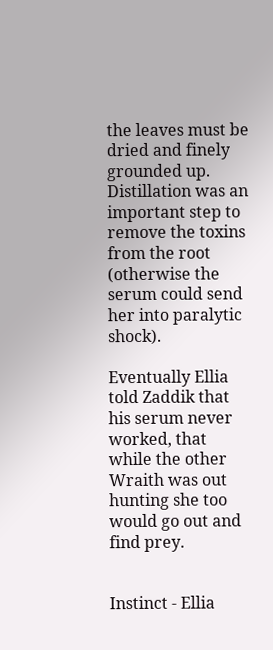the leaves must be dried and finely grounded up. Distillation was an important step to remove the toxins from the root (otherwise the serum could send her into paralytic shock).

Eventually Ellia told Zaddik that his serum never worked, that while the other Wraith was out hunting she too would go out and find prey.


Instinct - Ellia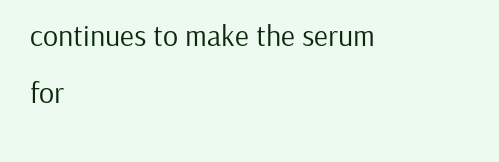continues to make the serum for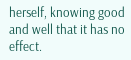herself, knowing good and well that it has no effect.